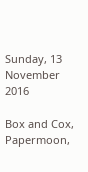Sunday, 13 November 2016

Box and Cox, Papermoon,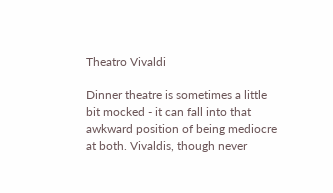Theatro Vivaldi

Dinner theatre is sometimes a little bit mocked - it can fall into that awkward position of being mediocre at both. Vivaldis, though never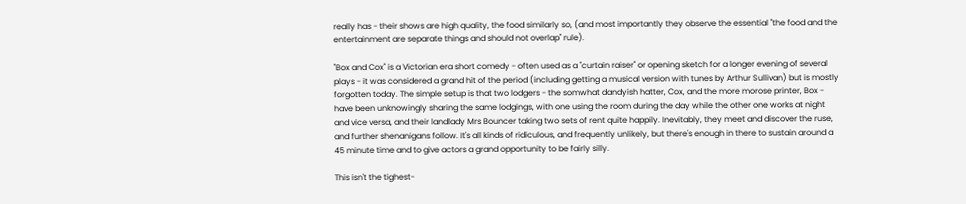really has - their shows are high quality, the food similarly so, (and most importantly they observe the essential "the food and the entertainment are separate things and should not overlap" rule).

"Box and Cox" is a Victorian era short comedy - often used as a "curtain raiser" or opening sketch for a longer evening of several plays - it was considered a grand hit of the period (including getting a musical version with tunes by Arthur Sullivan) but is mostly forgotten today. The simple setup is that two lodgers - the somwhat dandyish hatter, Cox, and the more morose printer, Box - have been unknowingly sharing the same lodgings, with one using the room during the day while the other one works at night and vice versa, and their landlady Mrs Bouncer taking two sets of rent quite happily. Inevitably, they meet and discover the ruse, and further shenanigans follow. It's all kinds of ridiculous, and frequently unlikely, but there's enough in there to sustain around a 45 minute time and to give actors a grand opportunity to be fairly silly.

This isn't the tighest-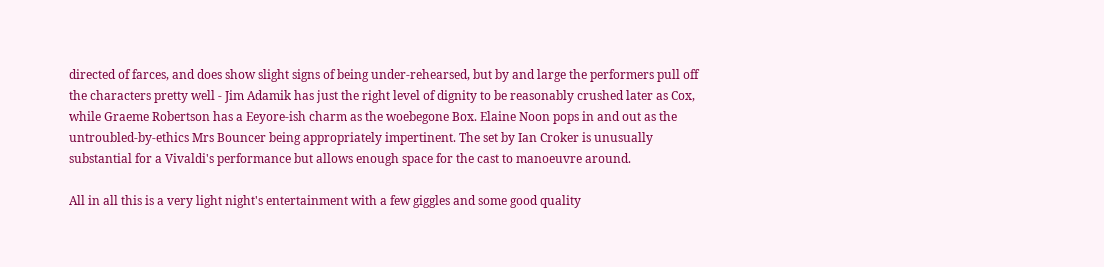directed of farces, and does show slight signs of being under-rehearsed, but by and large the performers pull off the characters pretty well - Jim Adamik has just the right level of dignity to be reasonably crushed later as Cox, while Graeme Robertson has a Eeyore-ish charm as the woebegone Box. Elaine Noon pops in and out as the untroubled-by-ethics Mrs Bouncer being appropriately impertinent. The set by Ian Croker is unusually substantial for a Vivaldi's performance but allows enough space for the cast to manoeuvre around.

All in all this is a very light night's entertainment with a few giggles and some good quality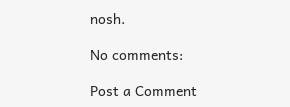nosh.

No comments:

Post a Comment